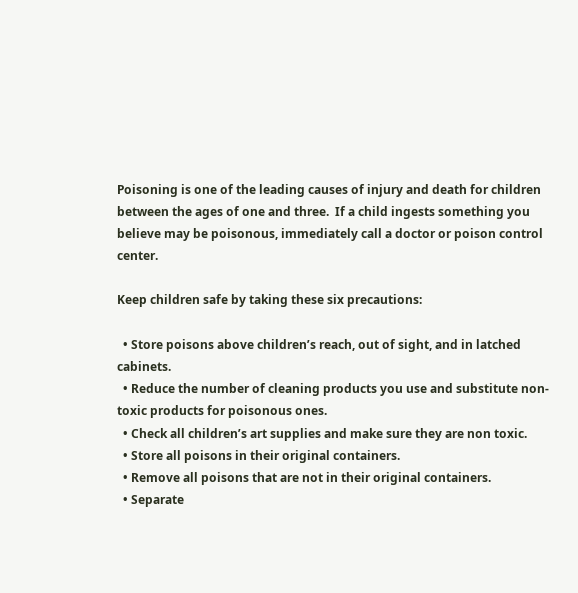Poisoning is one of the leading causes of injury and death for children between the ages of one and three.  If a child ingests something you believe may be poisonous, immediately call a doctor or poison control center.

Keep children safe by taking these six precautions:

  • Store poisons above children’s reach, out of sight, and in latched cabinets.
  • Reduce the number of cleaning products you use and substitute non-toxic products for poisonous ones.
  • Check all children’s art supplies and make sure they are non toxic.
  • Store all poisons in their original containers.
  • Remove all poisons that are not in their original containers.
  • Separate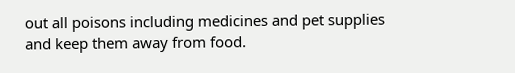out all poisons including medicines and pet supplies and keep them away from food.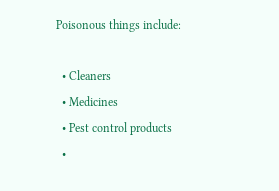Poisonous things include:

  • Cleaners
  • Medicines
  • Pest control products
  •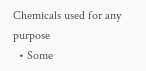Chemicals used for any purpose
  • Some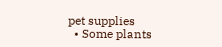pet supplies
  • Some plants